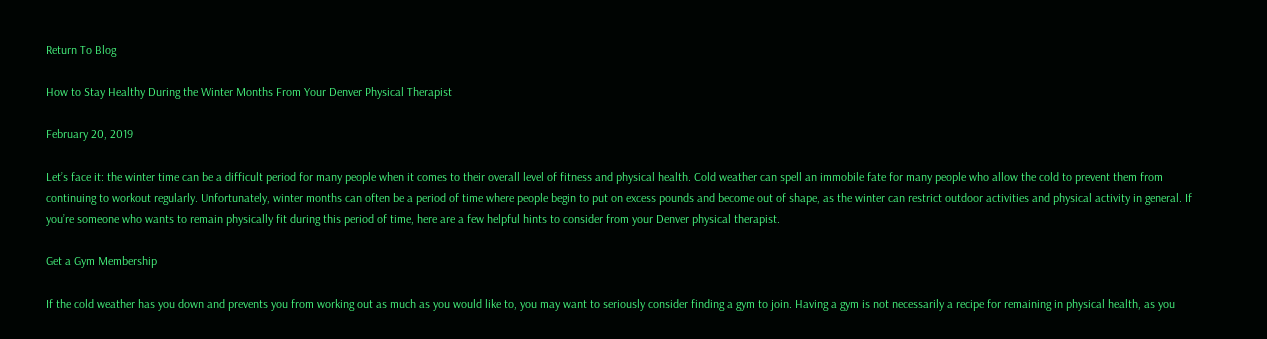Return To Blog

How to Stay Healthy During the Winter Months From Your Denver Physical Therapist

February 20, 2019

Let’s face it: the winter time can be a difficult period for many people when it comes to their overall level of fitness and physical health. Cold weather can spell an immobile fate for many people who allow the cold to prevent them from continuing to workout regularly. Unfortunately, winter months can often be a period of time where people begin to put on excess pounds and become out of shape, as the winter can restrict outdoor activities and physical activity in general. If you’re someone who wants to remain physically fit during this period of time, here are a few helpful hints to consider from your Denver physical therapist.

Get a Gym Membership

If the cold weather has you down and prevents you from working out as much as you would like to, you may want to seriously consider finding a gym to join. Having a gym is not necessarily a recipe for remaining in physical health, as you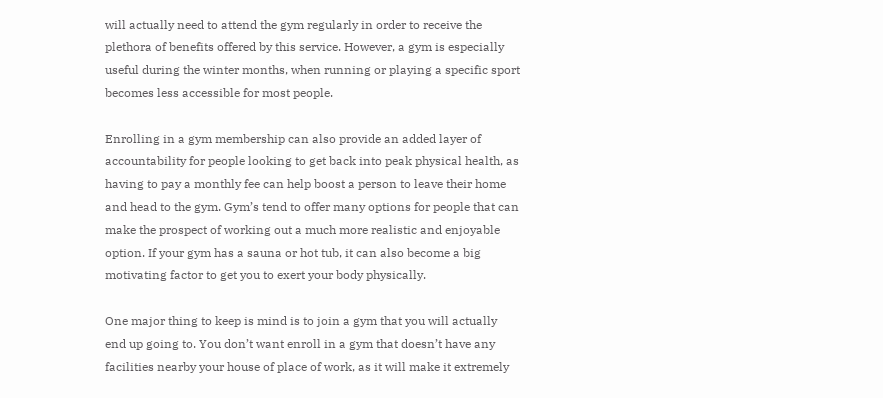will actually need to attend the gym regularly in order to receive the plethora of benefits offered by this service. However, a gym is especially useful during the winter months, when running or playing a specific sport becomes less accessible for most people.

Enrolling in a gym membership can also provide an added layer of accountability for people looking to get back into peak physical health, as having to pay a monthly fee can help boost a person to leave their home and head to the gym. Gym’s tend to offer many options for people that can make the prospect of working out a much more realistic and enjoyable option. If your gym has a sauna or hot tub, it can also become a big motivating factor to get you to exert your body physically.

One major thing to keep is mind is to join a gym that you will actually end up going to. You don’t want enroll in a gym that doesn’t have any facilities nearby your house of place of work, as it will make it extremely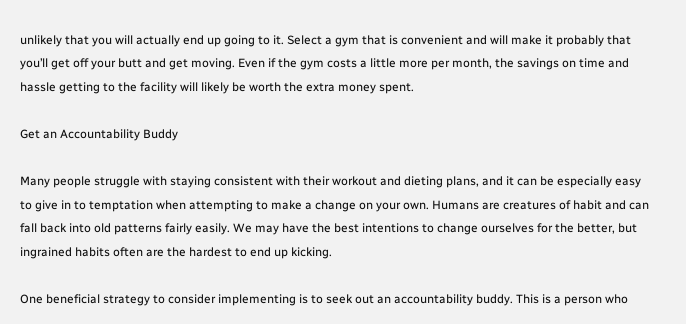unlikely that you will actually end up going to it. Select a gym that is convenient and will make it probably that you’ll get off your butt and get moving. Even if the gym costs a little more per month, the savings on time and hassle getting to the facility will likely be worth the extra money spent.

Get an Accountability Buddy

Many people struggle with staying consistent with their workout and dieting plans, and it can be especially easy to give in to temptation when attempting to make a change on your own. Humans are creatures of habit and can fall back into old patterns fairly easily. We may have the best intentions to change ourselves for the better, but ingrained habits often are the hardest to end up kicking.

One beneficial strategy to consider implementing is to seek out an accountability buddy. This is a person who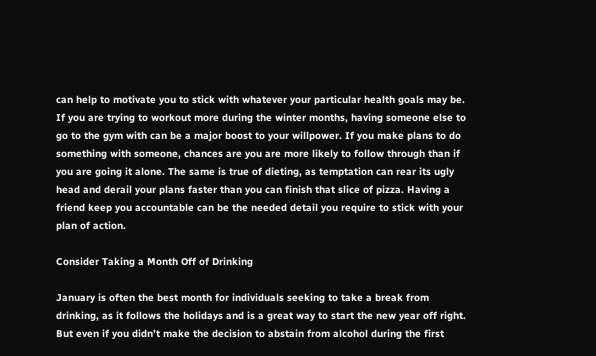can help to motivate you to stick with whatever your particular health goals may be. If you are trying to workout more during the winter months, having someone else to go to the gym with can be a major boost to your willpower. If you make plans to do something with someone, chances are you are more likely to follow through than if you are going it alone. The same is true of dieting, as temptation can rear its ugly head and derail your plans faster than you can finish that slice of pizza. Having a friend keep you accountable can be the needed detail you require to stick with your plan of action.

Consider Taking a Month Off of Drinking

January is often the best month for individuals seeking to take a break from drinking, as it follows the holidays and is a great way to start the new year off right. But even if you didn’t make the decision to abstain from alcohol during the first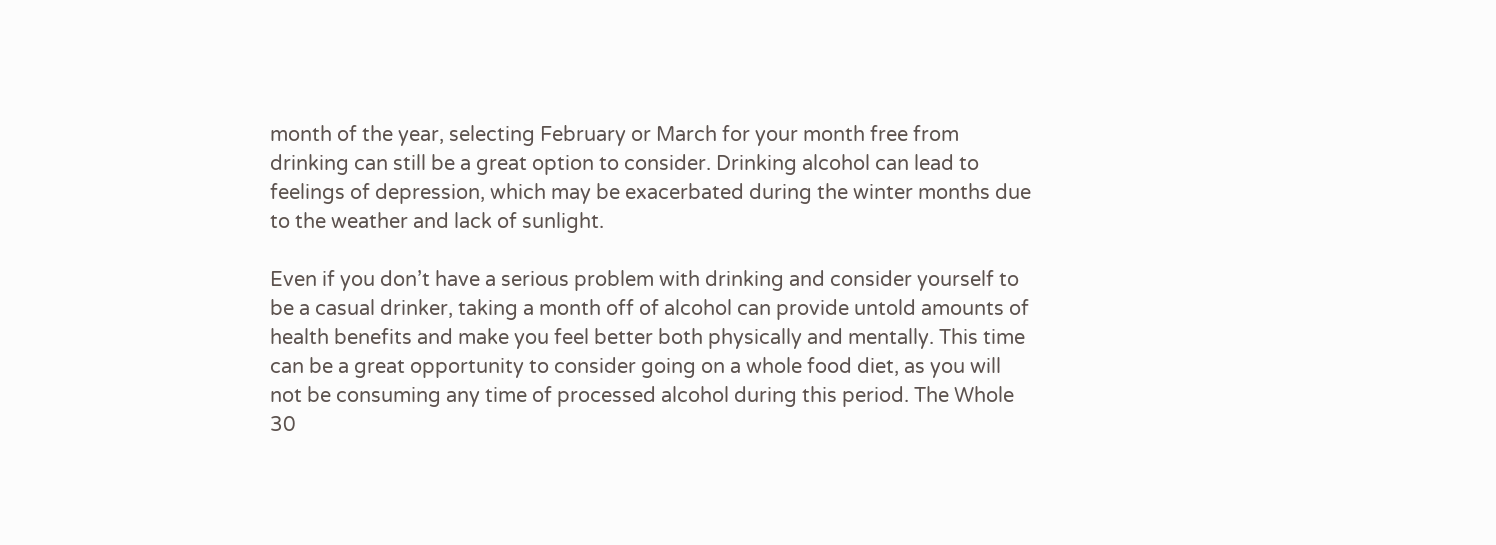month of the year, selecting February or March for your month free from drinking can still be a great option to consider. Drinking alcohol can lead to feelings of depression, which may be exacerbated during the winter months due to the weather and lack of sunlight.

Even if you don’t have a serious problem with drinking and consider yourself to be a casual drinker, taking a month off of alcohol can provide untold amounts of health benefits and make you feel better both physically and mentally. This time can be a great opportunity to consider going on a whole food diet, as you will not be consuming any time of processed alcohol during this period. The Whole 30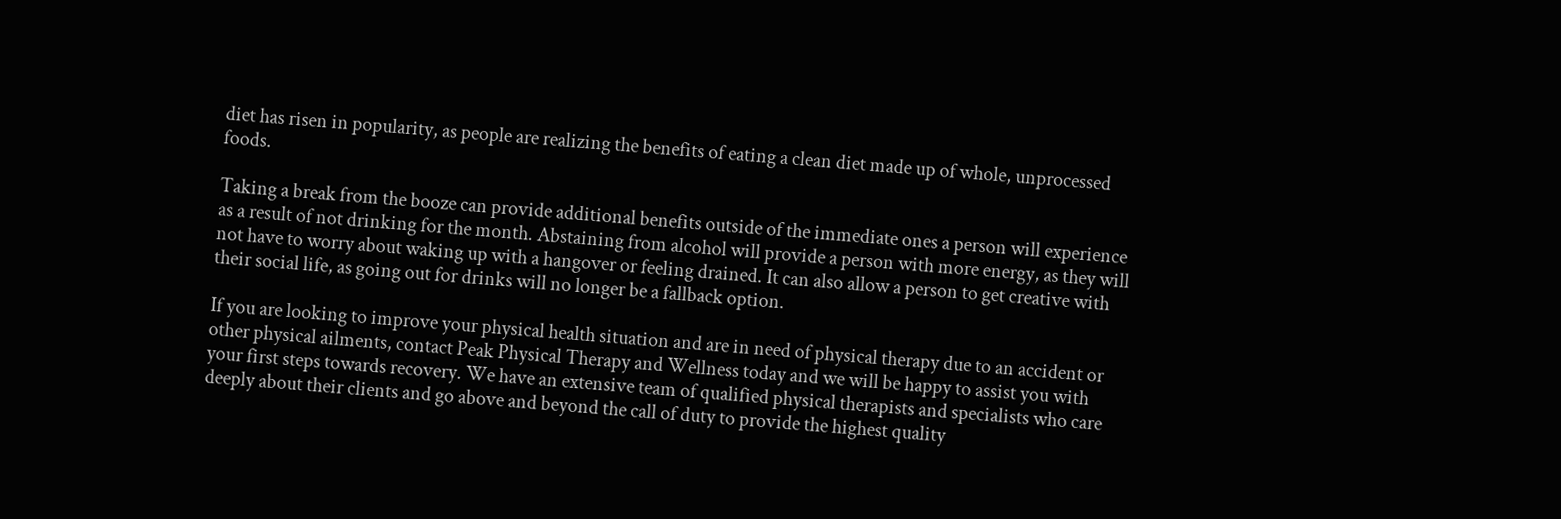diet has risen in popularity, as people are realizing the benefits of eating a clean diet made up of whole, unprocessed foods.

Taking a break from the booze can provide additional benefits outside of the immediate ones a person will experience as a result of not drinking for the month. Abstaining from alcohol will provide a person with more energy, as they will not have to worry about waking up with a hangover or feeling drained. It can also allow a person to get creative with their social life, as going out for drinks will no longer be a fallback option.

If you are looking to improve your physical health situation and are in need of physical therapy due to an accident or other physical ailments, contact Peak Physical Therapy and Wellness today and we will be happy to assist you with your first steps towards recovery. We have an extensive team of qualified physical therapists and specialists who care deeply about their clients and go above and beyond the call of duty to provide the highest quality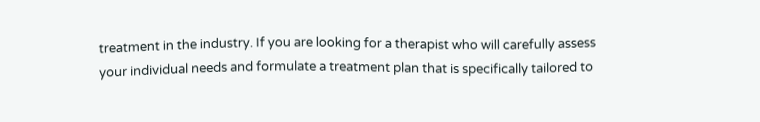treatment in the industry. If you are looking for a therapist who will carefully assess your individual needs and formulate a treatment plan that is specifically tailored to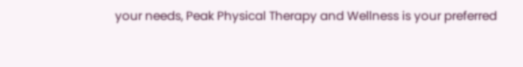your needs, Peak Physical Therapy and Wellness is your preferred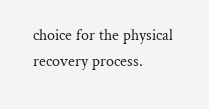choice for the physical recovery process.